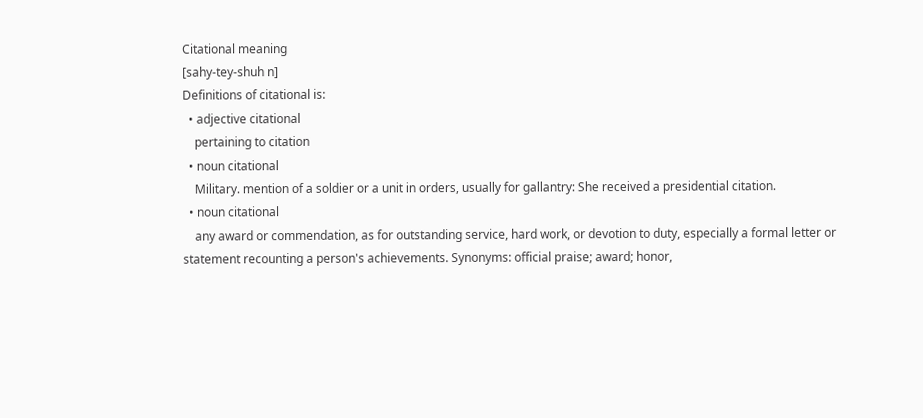Citational meaning
[sahy-tey-shuh n]
Definitions of citational is:
  • adjective citational
    pertaining to citation
  • noun citational
    Military. mention of a soldier or a unit in orders, usually for gallantry: She received a presidential citation.
  • noun citational
    any award or commendation, as for outstanding service, hard work, or devotion to duty, especially a formal letter or statement recounting a person's achievements. Synonyms: official praise; award; honor,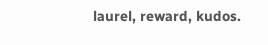laurel, reward, kudos.